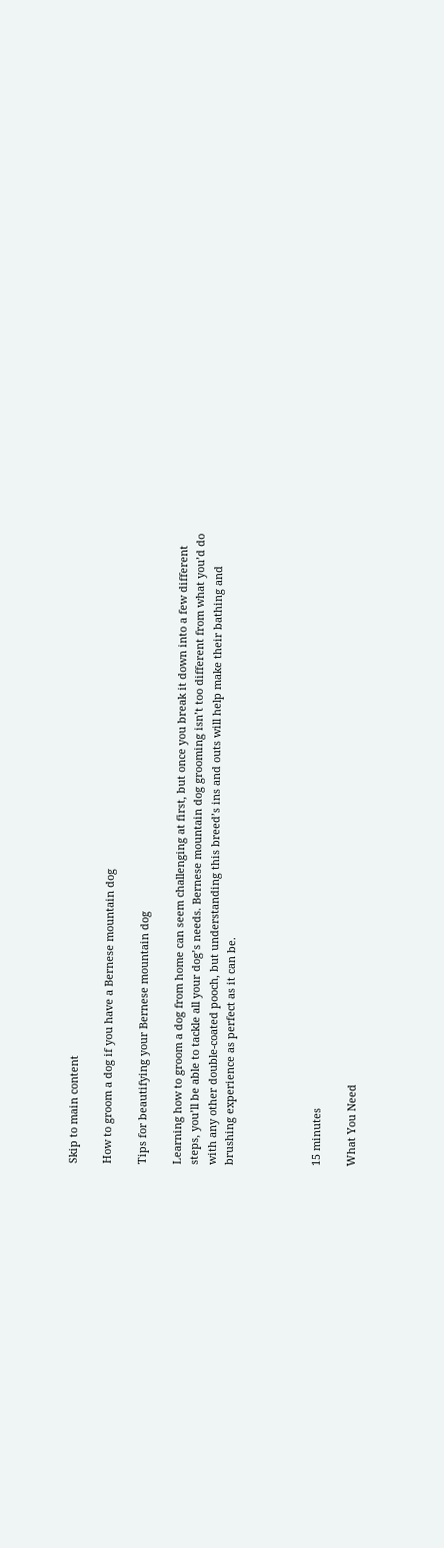Skip to main content

How to groom a dog if you have a Bernese mountain dog

Tips for beautifying your Bernese mountain dog

Learning how to groom a dog from home can seem challenging at first, but once you break it down into a few different steps, you’ll be able to tackle all your dog’s needs. Bernese mountain dog grooming isn’t too different from what you’d do with any other double-coated pooch, but understanding this breed’s ins and outs will help make their bathing and brushing experience as perfect as it can be.




15 minutes

What You Need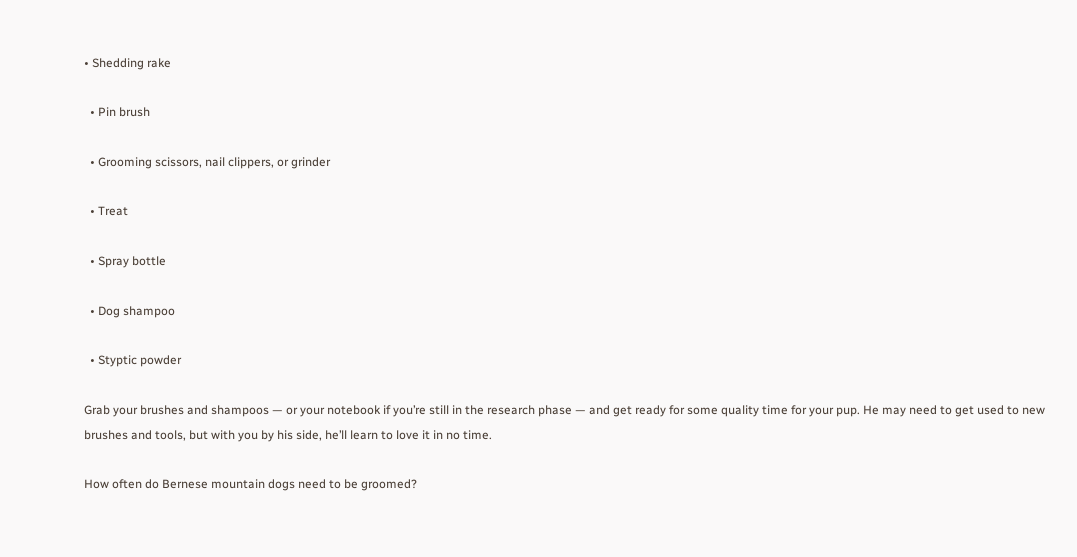• Shedding rake

  • Pin brush

  • Grooming scissors, nail clippers, or grinder

  • Treat

  • Spray bottle

  • Dog shampoo

  • Styptic powder

Grab your brushes and shampoos — or your notebook if you’re still in the research phase — and get ready for some quality time for your pup. He may need to get used to new brushes and tools, but with you by his side, he’ll learn to love it in no time.

How often do Bernese mountain dogs need to be groomed?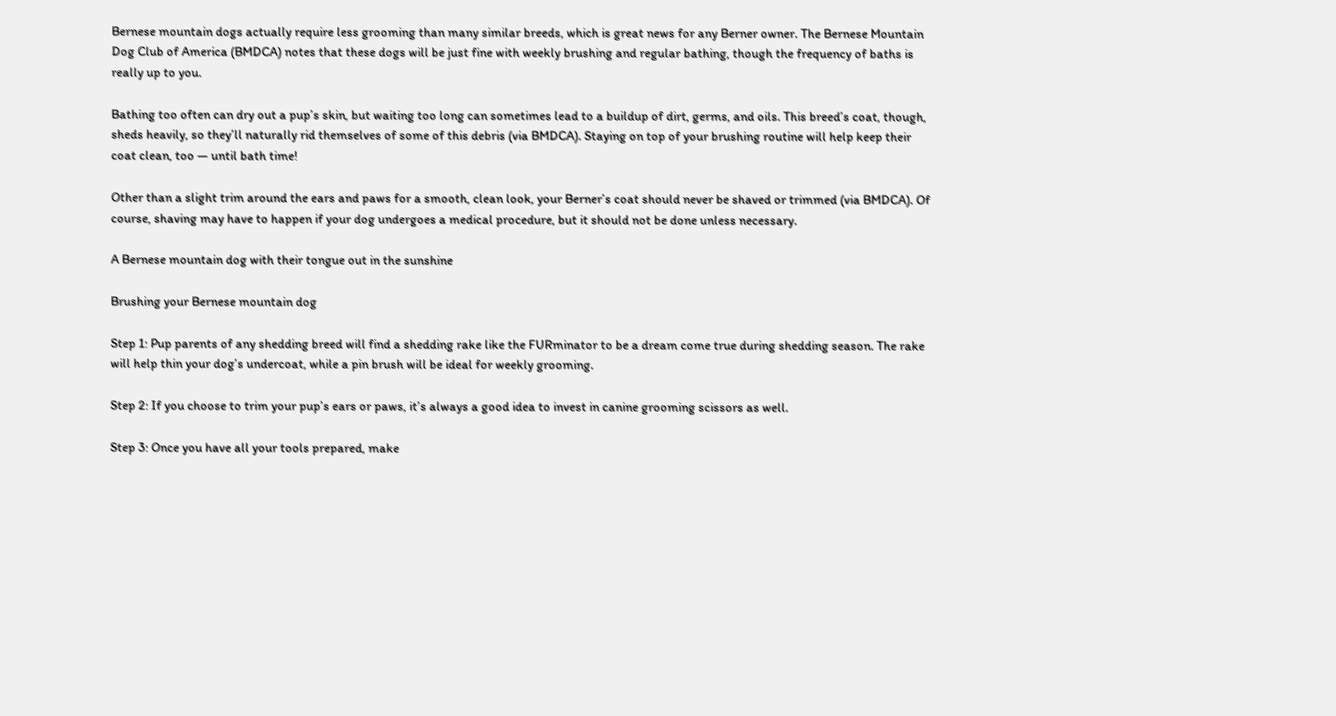Bernese mountain dogs actually require less grooming than many similar breeds, which is great news for any Berner owner. The Bernese Mountain Dog Club of America (BMDCA) notes that these dogs will be just fine with weekly brushing and regular bathing, though the frequency of baths is really up to you.

Bathing too often can dry out a pup’s skin, but waiting too long can sometimes lead to a buildup of dirt, germs, and oils. This breed’s coat, though, sheds heavily, so they’ll naturally rid themselves of some of this debris (via BMDCA). Staying on top of your brushing routine will help keep their coat clean, too — until bath time!

Other than a slight trim around the ears and paws for a smooth, clean look, your Berner’s coat should never be shaved or trimmed (via BMDCA). Of course, shaving may have to happen if your dog undergoes a medical procedure, but it should not be done unless necessary.

A Bernese mountain dog with their tongue out in the sunshine

Brushing your Bernese mountain dog

Step 1: Pup parents of any shedding breed will find a shedding rake like the FURminator to be a dream come true during shedding season. The rake will help thin your dog’s undercoat, while a pin brush will be ideal for weekly grooming.

Step 2: If you choose to trim your pup’s ears or paws, it’s always a good idea to invest in canine grooming scissors as well.

Step 3: Once you have all your tools prepared, make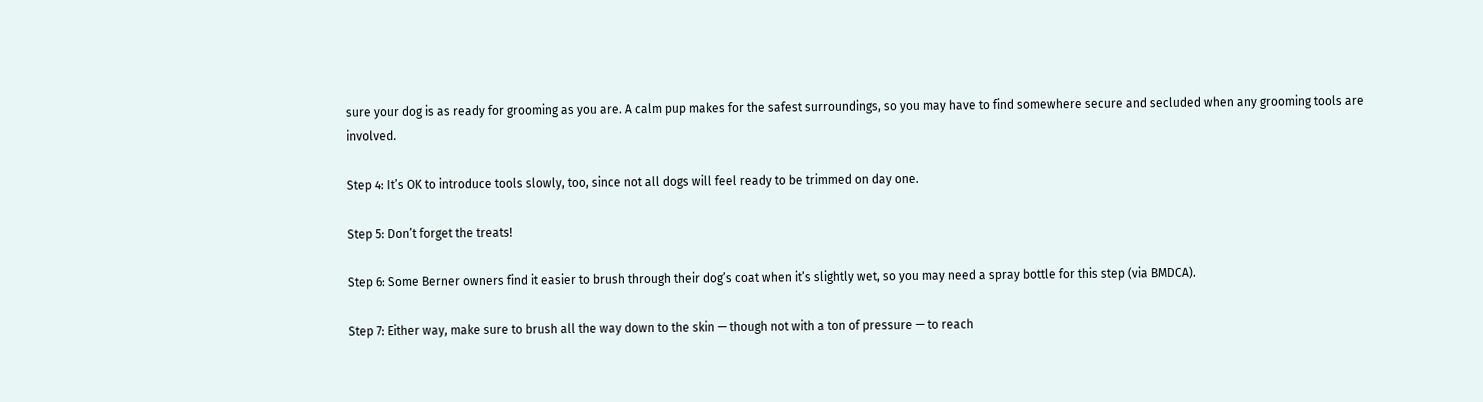sure your dog is as ready for grooming as you are. A calm pup makes for the safest surroundings, so you may have to find somewhere secure and secluded when any grooming tools are involved.

Step 4: It’s OK to introduce tools slowly, too, since not all dogs will feel ready to be trimmed on day one.

Step 5: Don’t forget the treats!

Step 6: Some Berner owners find it easier to brush through their dog’s coat when it’s slightly wet, so you may need a spray bottle for this step (via BMDCA).

Step 7: Either way, make sure to brush all the way down to the skin — though not with a ton of pressure — to reach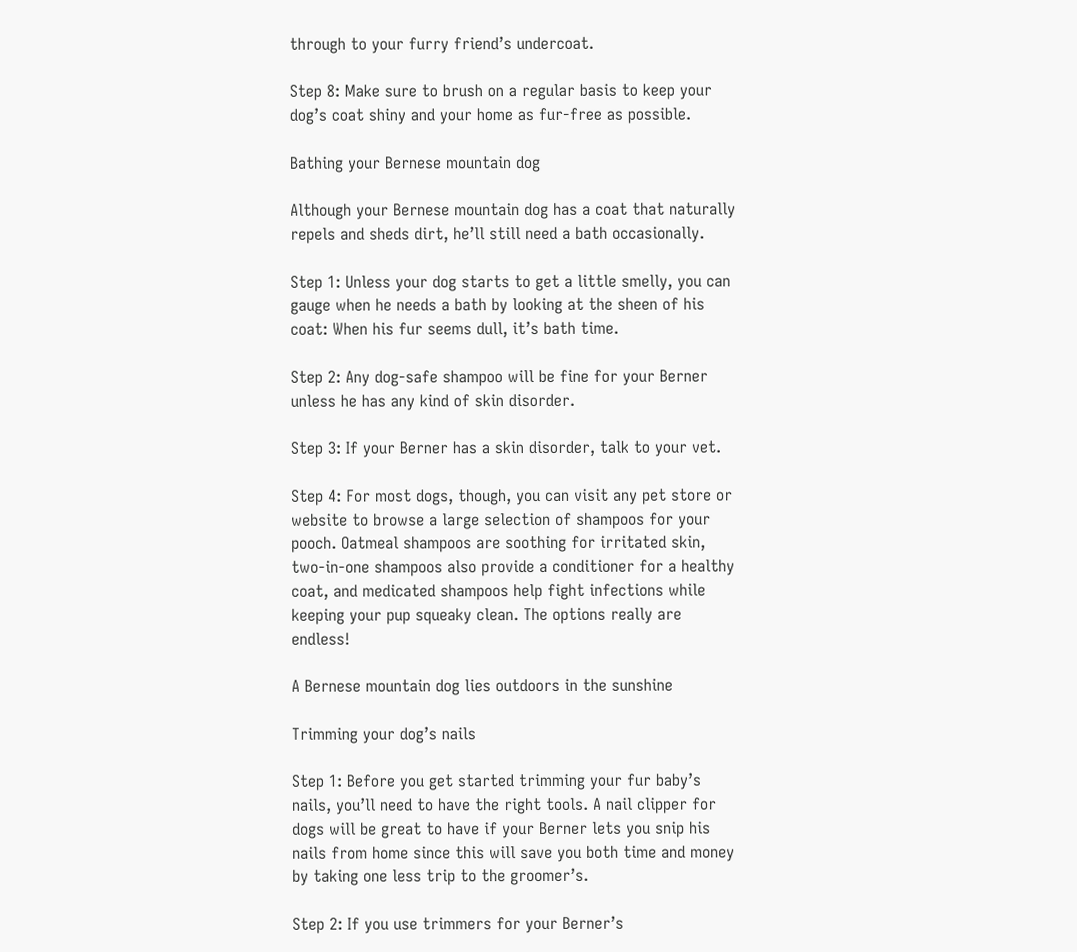through to your furry friend’s undercoat.

Step 8: Make sure to brush on a regular basis to keep your dog’s coat shiny and your home as fur-free as possible.

Bathing your Bernese mountain dog

Although your Bernese mountain dog has a coat that naturally repels and sheds dirt, he’ll still need a bath occasionally.

Step 1: Unless your dog starts to get a little smelly, you can gauge when he needs a bath by looking at the sheen of his coat: When his fur seems dull, it’s bath time.

Step 2: Any dog-safe shampoo will be fine for your Berner unless he has any kind of skin disorder.

Step 3: If your Berner has a skin disorder, talk to your vet.

Step 4: For most dogs, though, you can visit any pet store or website to browse a large selection of shampoos for your pooch. Oatmeal shampoos are soothing for irritated skin, two-in-one shampoos also provide a conditioner for a healthy coat, and medicated shampoos help fight infections while keeping your pup squeaky clean. The options really are endless!

A Bernese mountain dog lies outdoors in the sunshine

Trimming your dog’s nails

Step 1: Before you get started trimming your fur baby’s nails, you’ll need to have the right tools. A nail clipper for dogs will be great to have if your Berner lets you snip his nails from home since this will save you both time and money by taking one less trip to the groomer’s.

Step 2: If you use trimmers for your Berner’s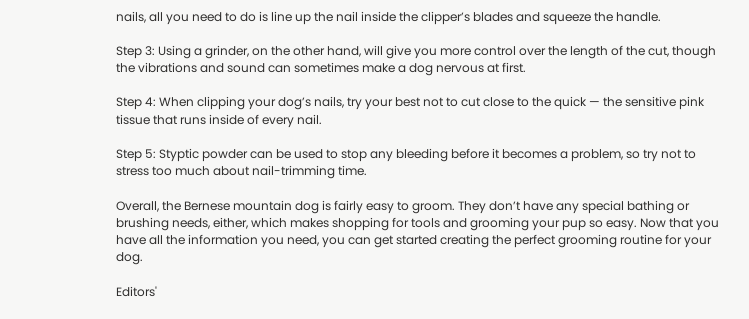nails, all you need to do is line up the nail inside the clipper’s blades and squeeze the handle.

Step 3: Using a grinder, on the other hand, will give you more control over the length of the cut, though the vibrations and sound can sometimes make a dog nervous at first.

Step 4: When clipping your dog’s nails, try your best not to cut close to the quick — the sensitive pink tissue that runs inside of every nail.

Step 5: Styptic powder can be used to stop any bleeding before it becomes a problem, so try not to stress too much about nail-trimming time.

Overall, the Bernese mountain dog is fairly easy to groom. They don’t have any special bathing or brushing needs, either, which makes shopping for tools and grooming your pup so easy. Now that you have all the information you need, you can get started creating the perfect grooming routine for your dog.

Editors'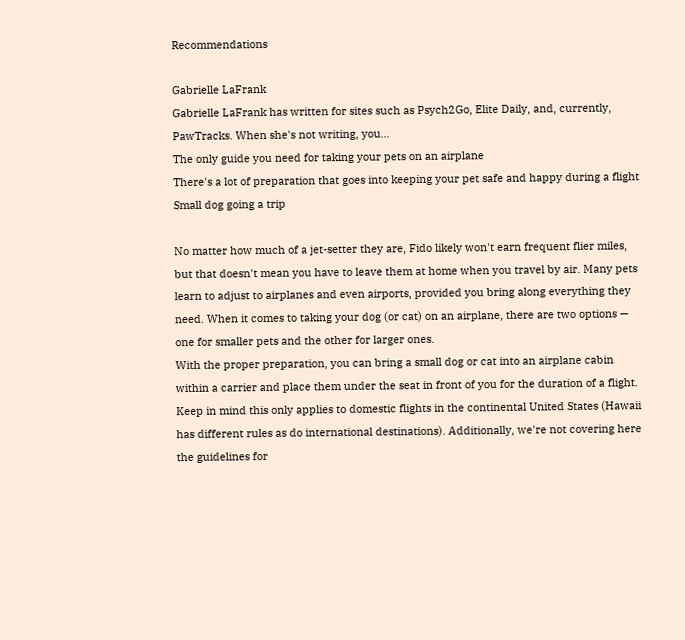Recommendations

Gabrielle LaFrank
Gabrielle LaFrank has written for sites such as Psych2Go, Elite Daily, and, currently, PawTracks. When she's not writing, you…
The only guide you need for taking your pets on an airplane
There's a lot of preparation that goes into keeping your pet safe and happy during a flight
Small dog going a trip

No matter how much of a jet-setter they are, Fido likely won't earn frequent flier miles, but that doesn't mean you have to leave them at home when you travel by air. Many pets learn to adjust to airplanes and even airports, provided you bring along everything they need. When it comes to taking your dog (or cat) on an airplane, there are two options — one for smaller pets and the other for larger ones.
With the proper preparation, you can bring a small dog or cat into an airplane cabin within a carrier and place them under the seat in front of you for the duration of a flight. Keep in mind this only applies to domestic flights in the continental United States (Hawaii has different rules as do international destinations). Additionally, we're not covering here the guidelines for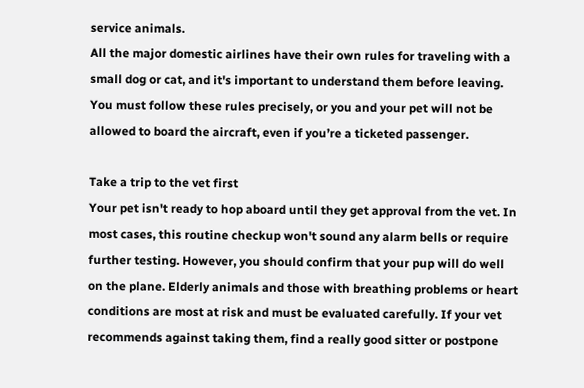service animals.
All the major domestic airlines have their own rules for traveling with a small dog or cat, and it's important to understand them before leaving. You must follow these rules precisely, or you and your pet will not be allowed to board the aircraft, even if you’re a ticketed passenger.

Take a trip to the vet first
Your pet isn't ready to hop aboard until they get approval from the vet. In most cases, this routine checkup won't sound any alarm bells or require further testing. However, you should confirm that your pup will do well on the plane. Elderly animals and those with breathing problems or heart conditions are most at risk and must be evaluated carefully. If your vet recommends against taking them, find a really good sitter or postpone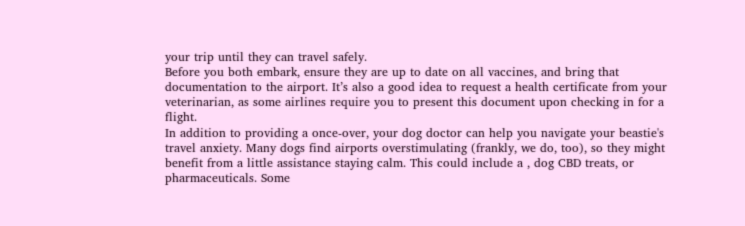your trip until they can travel safely.
Before you both embark, ensure they are up to date on all vaccines, and bring that documentation to the airport. It’s also a good idea to request a health certificate from your veterinarian, as some airlines require you to present this document upon checking in for a flight.
In addition to providing a once-over, your dog doctor can help you navigate your beastie's travel anxiety. Many dogs find airports overstimulating (frankly, we do, too), so they might benefit from a little assistance staying calm. This could include a , dog CBD treats, or pharmaceuticals. Some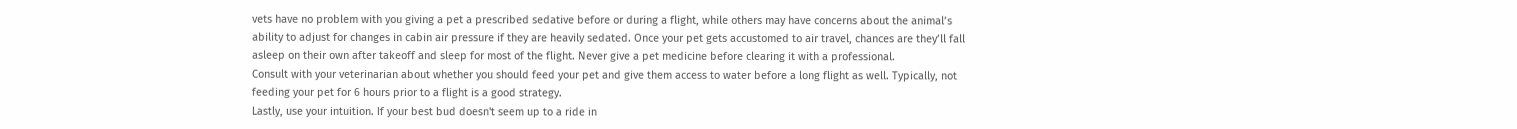vets have no problem with you giving a pet a prescribed sedative before or during a flight, while others may have concerns about the animal’s ability to adjust for changes in cabin air pressure if they are heavily sedated. Once your pet gets accustomed to air travel, chances are they’ll fall asleep on their own after takeoff and sleep for most of the flight. Never give a pet medicine before clearing it with a professional.
Consult with your veterinarian about whether you should feed your pet and give them access to water before a long flight as well. Typically, not feeding your pet for 6 hours prior to a flight is a good strategy.
Lastly, use your intuition. If your best bud doesn't seem up to a ride in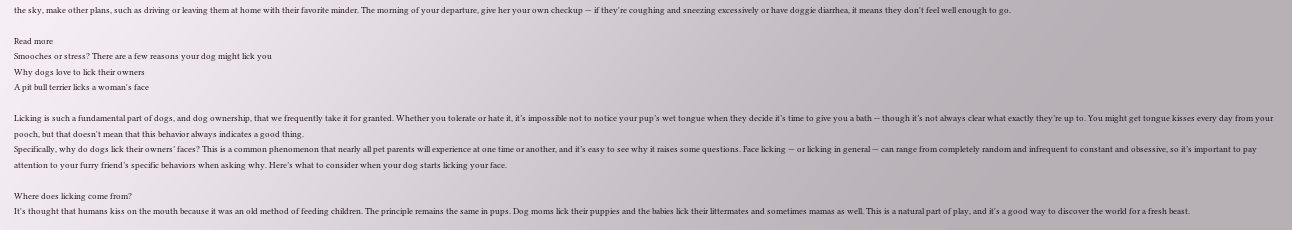the sky, make other plans, such as driving or leaving them at home with their favorite minder. The morning of your departure, give her your own checkup — if they're coughing and sneezing excessively or have doggie diarrhea, it means they don't feel well enough to go.

Read more
Smooches or stress? There are a few reasons your dog might lick you
Why dogs love to lick their owners
A pit bull terrier licks a woman's face

Licking is such a fundamental part of dogs, and dog ownership, that we frequently take it for granted. Whether you tolerate or hate it, it’s impossible not to notice your pup’s wet tongue when they decide it’s time to give you a bath -- though it’s not always clear what exactly they’re up to. You might get tongue kisses every day from your pooch, but that doesn't mean that this behavior always indicates a good thing.
Specifically, why do dogs lick their owners’ faces? This is a common phenomenon that nearly all pet parents will experience at one time or another, and it’s easy to see why it raises some questions. Face licking — or licking in general — can range from completely random and infrequent to constant and obsessive, so it’s important to pay attention to your furry friend’s specific behaviors when asking why. Here’s what to consider when your dog starts licking your face.

Where does licking come from?
It's thought that humans kiss on the mouth because it was an old method of feeding children. The principle remains the same in pups. Dog moms lick their puppies and the babies lick their littermates and sometimes mamas as well. This is a natural part of play, and it's a good way to discover the world for a fresh beast.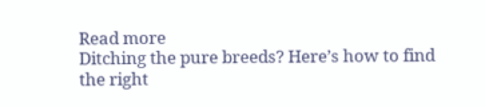Read more
Ditching the pure breeds? Here’s how to find the right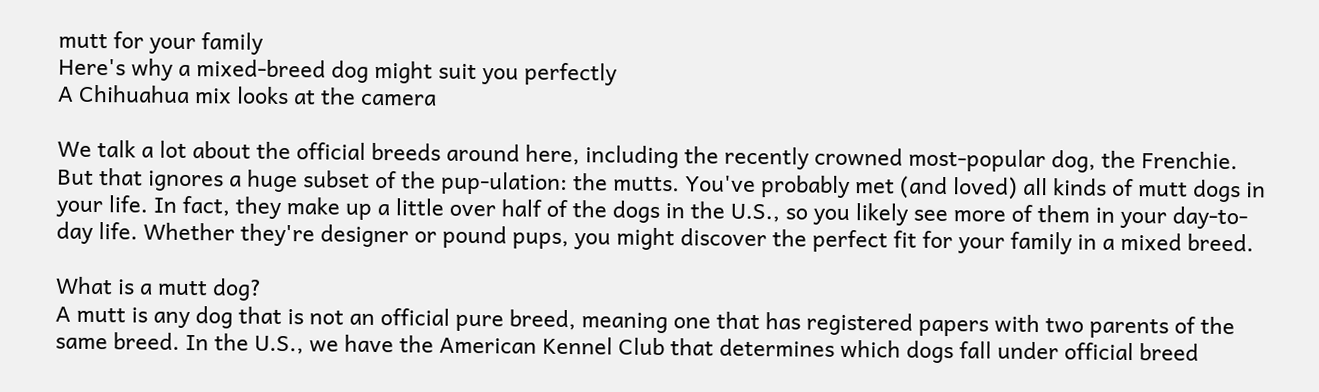mutt for your family
Here's why a mixed-breed dog might suit you perfectly
A Chihuahua mix looks at the camera

We talk a lot about the official breeds around here, including the recently crowned most-popular dog, the Frenchie. But that ignores a huge subset of the pup-ulation: the mutts. You've probably met (and loved) all kinds of mutt dogs in your life. In fact, they make up a little over half of the dogs in the U.S., so you likely see more of them in your day-to-day life. Whether they're designer or pound pups, you might discover the perfect fit for your family in a mixed breed.

What is a mutt dog?
A mutt is any dog that is not an official pure breed, meaning one that has registered papers with two parents of the same breed. In the U.S., we have the American Kennel Club that determines which dogs fall under official breed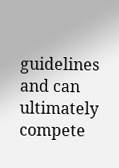guidelines and can ultimately compete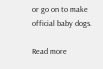or go on to make official baby dogs.

Read more